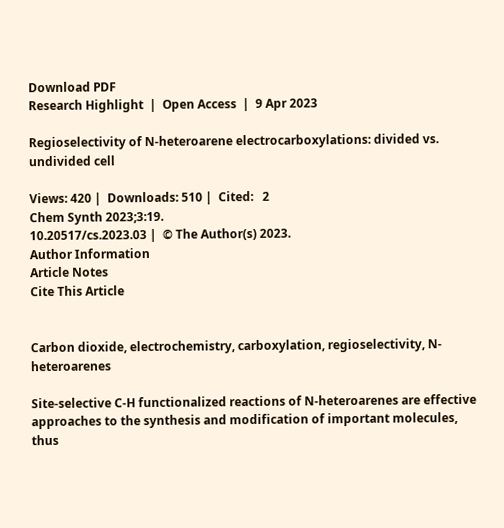Download PDF
Research Highlight  |  Open Access  |  9 Apr 2023

Regioselectivity of N-heteroarene electrocarboxylations: divided vs. undivided cell

Views: 420 |  Downloads: 510 |  Cited:   2
Chem Synth 2023;3:19.
10.20517/cs.2023.03 |  © The Author(s) 2023.
Author Information
Article Notes
Cite This Article


Carbon dioxide, electrochemistry, carboxylation, regioselectivity, N-heteroarenes

Site-selective C-H functionalized reactions of N-heteroarenes are effective approaches to the synthesis and modification of important molecules, thus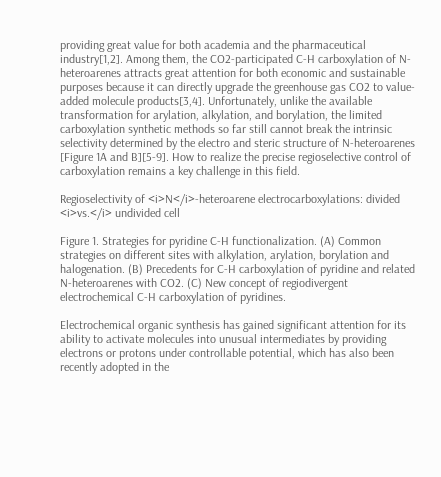providing great value for both academia and the pharmaceutical industry[1,2]. Among them, the CO2-participated C-H carboxylation of N-heteroarenes attracts great attention for both economic and sustainable purposes because it can directly upgrade the greenhouse gas CO2 to value-added molecule products[3,4]. Unfortunately, unlike the available transformation for arylation, alkylation, and borylation, the limited carboxylation synthetic methods so far still cannot break the intrinsic selectivity determined by the electro and steric structure of N-heteroarenes [Figure 1A and B][5-9]. How to realize the precise regioselective control of carboxylation remains a key challenge in this field.

Regioselectivity of <i>N</i>-heteroarene electrocarboxylations: divided <i>vs.</i> undivided cell

Figure 1. Strategies for pyridine C-H functionalization. (A) Common strategies on different sites with alkylation, arylation, borylation and halogenation. (B) Precedents for C-H carboxylation of pyridine and related N-heteroarenes with CO2. (C) New concept of regiodivergent electrochemical C-H carboxylation of pyridines.

Electrochemical organic synthesis has gained significant attention for its ability to activate molecules into unusual intermediates by providing electrons or protons under controllable potential, which has also been recently adopted in the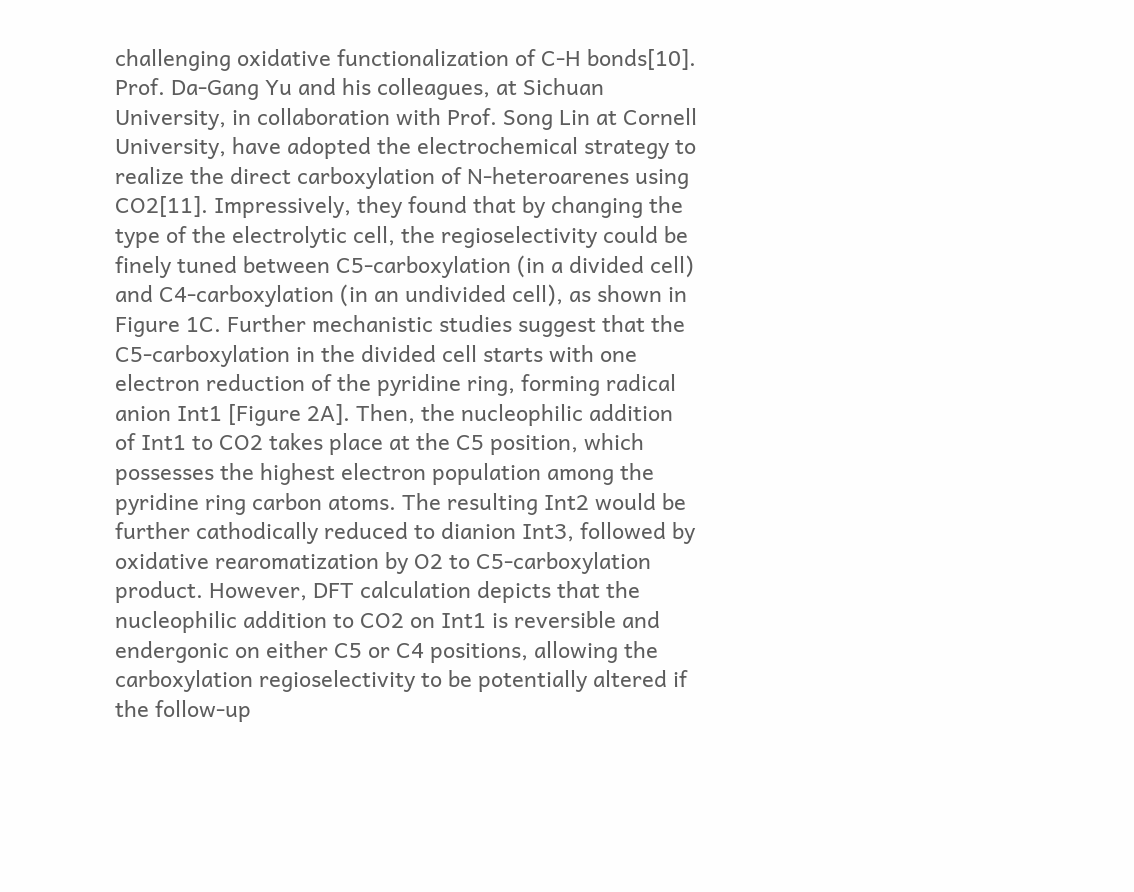challenging oxidative functionalization of C-H bonds[10]. Prof. Da-Gang Yu and his colleagues, at Sichuan University, in collaboration with Prof. Song Lin at Cornell University, have adopted the electrochemical strategy to realize the direct carboxylation of N-heteroarenes using CO2[11]. Impressively, they found that by changing the type of the electrolytic cell, the regioselectivity could be finely tuned between C5-carboxylation (in a divided cell) and C4-carboxylation (in an undivided cell), as shown in Figure 1C. Further mechanistic studies suggest that the C5-carboxylation in the divided cell starts with one electron reduction of the pyridine ring, forming radical anion Int1 [Figure 2A]. Then, the nucleophilic addition of Int1 to CO2 takes place at the C5 position, which possesses the highest electron population among the pyridine ring carbon atoms. The resulting Int2 would be further cathodically reduced to dianion Int3, followed by oxidative rearomatization by O2 to C5-carboxylation product. However, DFT calculation depicts that the nucleophilic addition to CO2 on Int1 is reversible and endergonic on either C5 or C4 positions, allowing the carboxylation regioselectivity to be potentially altered if the follow-up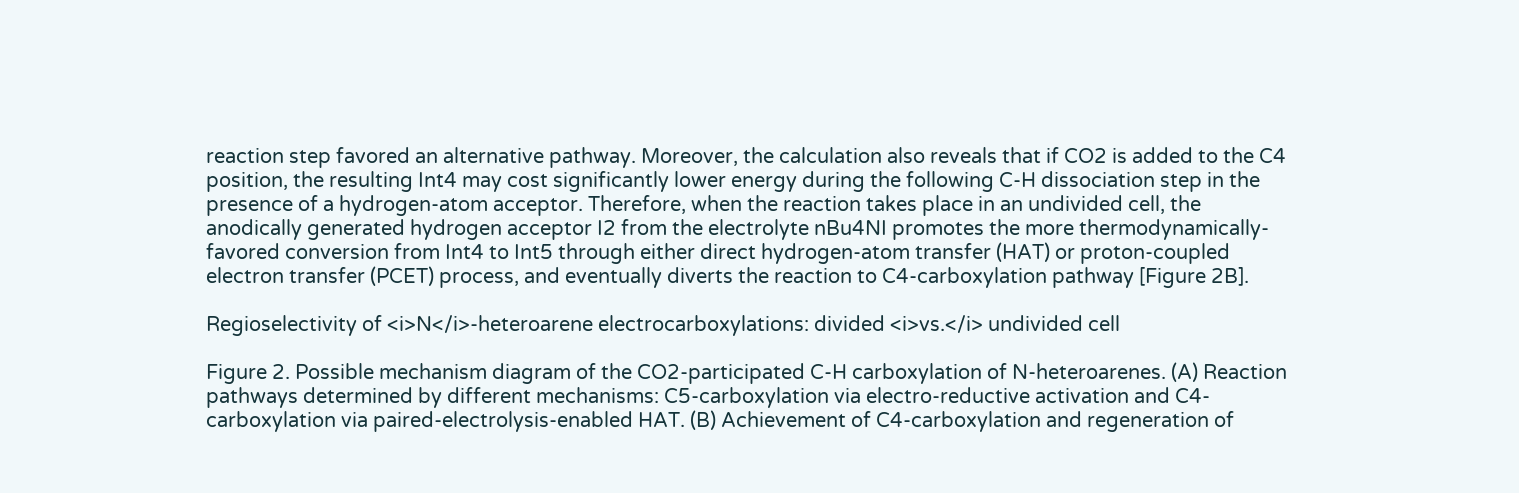reaction step favored an alternative pathway. Moreover, the calculation also reveals that if CO2 is added to the C4 position, the resulting Int4 may cost significantly lower energy during the following C-H dissociation step in the presence of a hydrogen-atom acceptor. Therefore, when the reaction takes place in an undivided cell, the anodically generated hydrogen acceptor I2 from the electrolyte nBu4NI promotes the more thermodynamically-favored conversion from Int4 to Int5 through either direct hydrogen-atom transfer (HAT) or proton-coupled electron transfer (PCET) process, and eventually diverts the reaction to C4-carboxylation pathway [Figure 2B].

Regioselectivity of <i>N</i>-heteroarene electrocarboxylations: divided <i>vs.</i> undivided cell

Figure 2. Possible mechanism diagram of the CO2-participated C-H carboxylation of N-heteroarenes. (A) Reaction pathways determined by different mechanisms: C5-carboxylation via electro-reductive activation and C4-carboxylation via paired-electrolysis-enabled HAT. (B) Achievement of C4-carboxylation and regeneration of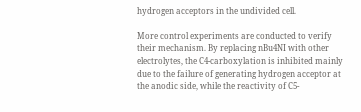hydrogen acceptors in the undivided cell.

More control experiments are conducted to verify their mechanism. By replacing nBu4NI with other electrolytes, the C4-carboxylation is inhibited mainly due to the failure of generating hydrogen acceptor at the anodic side, while the reactivity of C5-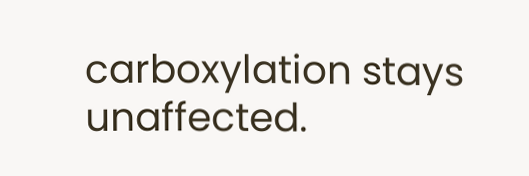carboxylation stays unaffected.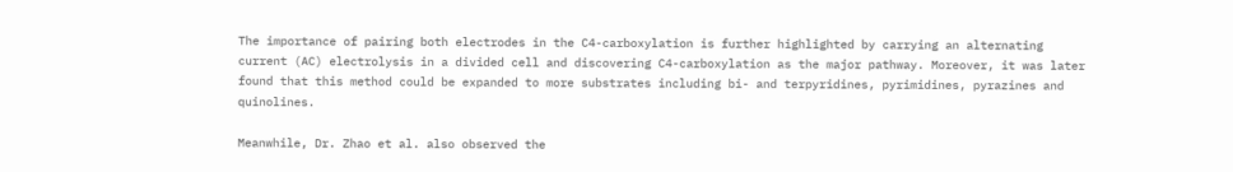The importance of pairing both electrodes in the C4-carboxylation is further highlighted by carrying an alternating current (AC) electrolysis in a divided cell and discovering C4-carboxylation as the major pathway. Moreover, it was later found that this method could be expanded to more substrates including bi- and terpyridines, pyrimidines, pyrazines and quinolines.

Meanwhile, Dr. Zhao et al. also observed the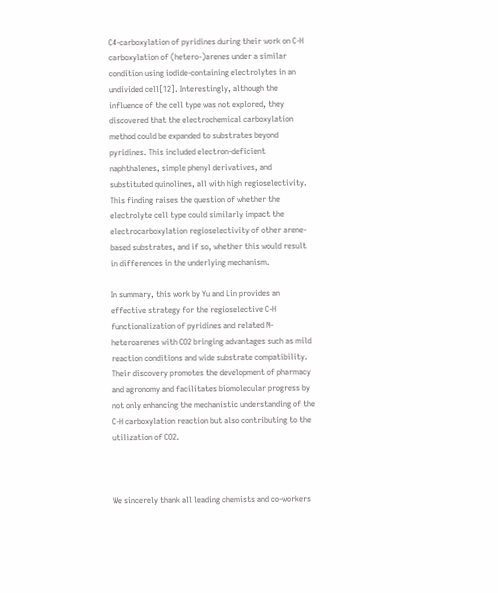C4-carboxylation of pyridines during their work on C-H carboxylation of (hetero-)arenes under a similar condition using iodide-containing electrolytes in an undivided cell[12]. Interestingly, although the influence of the cell type was not explored, they discovered that the electrochemical carboxylation method could be expanded to substrates beyond pyridines. This included electron-deficient naphthalenes, simple phenyl derivatives, and substituted quinolines, all with high regioselectivity. This finding raises the question of whether the electrolyte cell type could similarly impact the electrocarboxylation regioselectivity of other arene-based substrates, and if so, whether this would result in differences in the underlying mechanism.

In summary, this work by Yu and Lin provides an effective strategy for the regioselective C-H functionalization of pyridines and related N-heteroarenes with CO2 bringing advantages such as mild reaction conditions and wide substrate compatibility. Their discovery promotes the development of pharmacy and agronomy and facilitates biomolecular progress by not only enhancing the mechanistic understanding of the C-H carboxylation reaction but also contributing to the utilization of CO2.



We sincerely thank all leading chemists and co-workers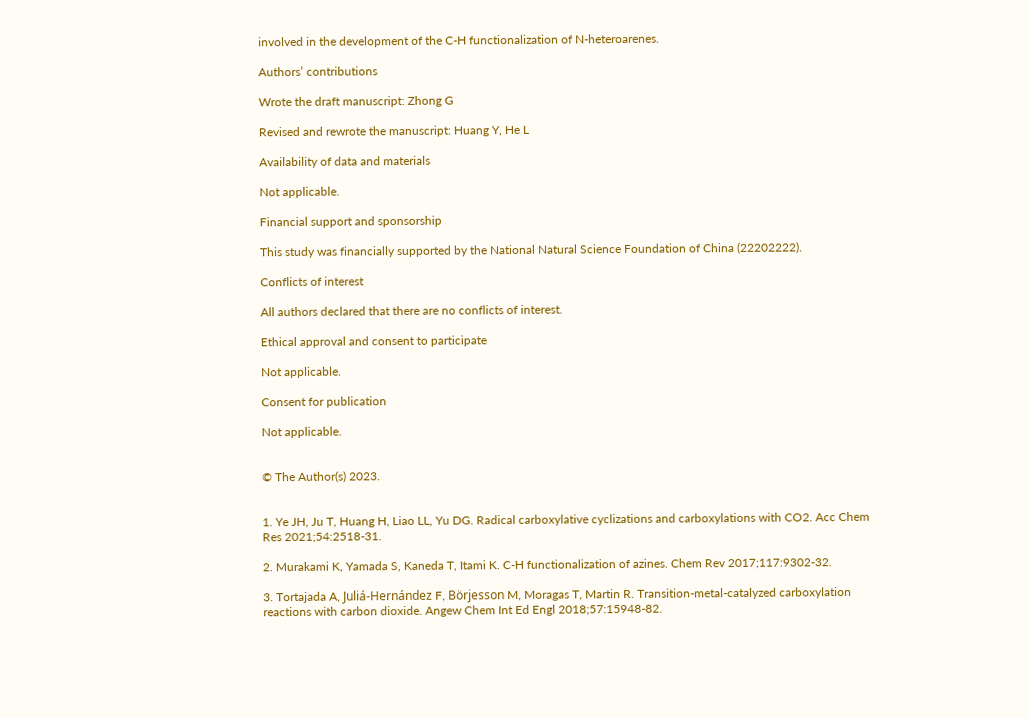involved in the development of the C-H functionalization of N-heteroarenes.

Authors’ contributions

Wrote the draft manuscript: Zhong G

Revised and rewrote the manuscript: Huang Y, He L

Availability of data and materials

Not applicable.

Financial support and sponsorship

This study was financially supported by the National Natural Science Foundation of China (22202222).

Conflicts of interest

All authors declared that there are no conflicts of interest.

Ethical approval and consent to participate

Not applicable.

Consent for publication

Not applicable.


© The Author(s) 2023.


1. Ye JH, Ju T, Huang H, Liao LL, Yu DG. Radical carboxylative cyclizations and carboxylations with CO2. Acc Chem Res 2021;54:2518-31.

2. Murakami K, Yamada S, Kaneda T, Itami K. C-H functionalization of azines. Chem Rev 2017;117:9302-32.

3. Tortajada A, Juliá-Hernández F, Börjesson M, Moragas T, Martin R. Transition-metal-catalyzed carboxylation reactions with carbon dioxide. Angew Chem Int Ed Engl 2018;57:15948-82.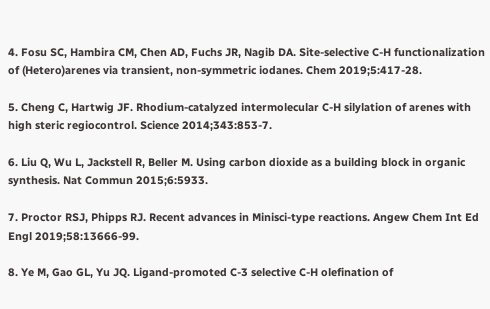4. Fosu SC, Hambira CM, Chen AD, Fuchs JR, Nagib DA. Site-selective C-H functionalization of (Hetero)arenes via transient, non-symmetric iodanes. Chem 2019;5:417-28.

5. Cheng C, Hartwig JF. Rhodium-catalyzed intermolecular C-H silylation of arenes with high steric regiocontrol. Science 2014;343:853-7.

6. Liu Q, Wu L, Jackstell R, Beller M. Using carbon dioxide as a building block in organic synthesis. Nat Commun 2015;6:5933.

7. Proctor RSJ, Phipps RJ. Recent advances in Minisci-type reactions. Angew Chem Int Ed Engl 2019;58:13666-99.

8. Ye M, Gao GL, Yu JQ. Ligand-promoted C-3 selective C-H olefination of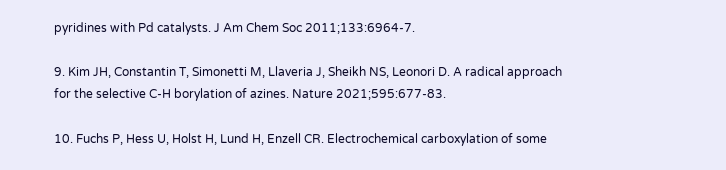pyridines with Pd catalysts. J Am Chem Soc 2011;133:6964-7.

9. Kim JH, Constantin T, Simonetti M, Llaveria J, Sheikh NS, Leonori D. A radical approach for the selective C-H borylation of azines. Nature 2021;595:677-83.

10. Fuchs P, Hess U, Holst H, Lund H, Enzell CR. Electrochemical carboxylation of some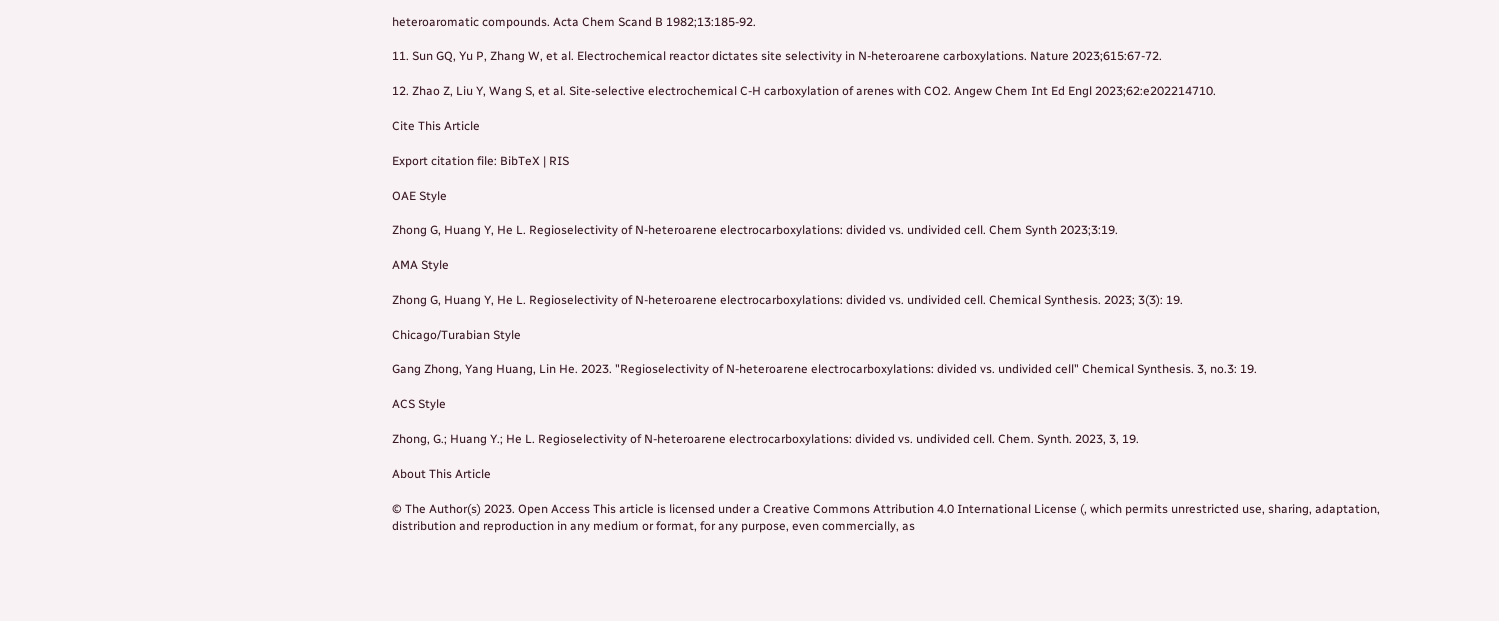heteroaromatic compounds. Acta Chem Scand B 1982;13:185-92.

11. Sun GQ, Yu P, Zhang W, et al. Electrochemical reactor dictates site selectivity in N-heteroarene carboxylations. Nature 2023;615:67-72.

12. Zhao Z, Liu Y, Wang S, et al. Site-selective electrochemical C-H carboxylation of arenes with CO2. Angew Chem Int Ed Engl 2023;62:e202214710.

Cite This Article

Export citation file: BibTeX | RIS

OAE Style

Zhong G, Huang Y, He L. Regioselectivity of N-heteroarene electrocarboxylations: divided vs. undivided cell. Chem Synth 2023;3:19.

AMA Style

Zhong G, Huang Y, He L. Regioselectivity of N-heteroarene electrocarboxylations: divided vs. undivided cell. Chemical Synthesis. 2023; 3(3): 19.

Chicago/Turabian Style

Gang Zhong, Yang Huang, Lin He. 2023. "Regioselectivity of N-heteroarene electrocarboxylations: divided vs. undivided cell" Chemical Synthesis. 3, no.3: 19.

ACS Style

Zhong, G.; Huang Y.; He L. Regioselectivity of N-heteroarene electrocarboxylations: divided vs. undivided cell. Chem. Synth. 2023, 3, 19.

About This Article

© The Author(s) 2023. Open Access This article is licensed under a Creative Commons Attribution 4.0 International License (, which permits unrestricted use, sharing, adaptation, distribution and reproduction in any medium or format, for any purpose, even commercially, as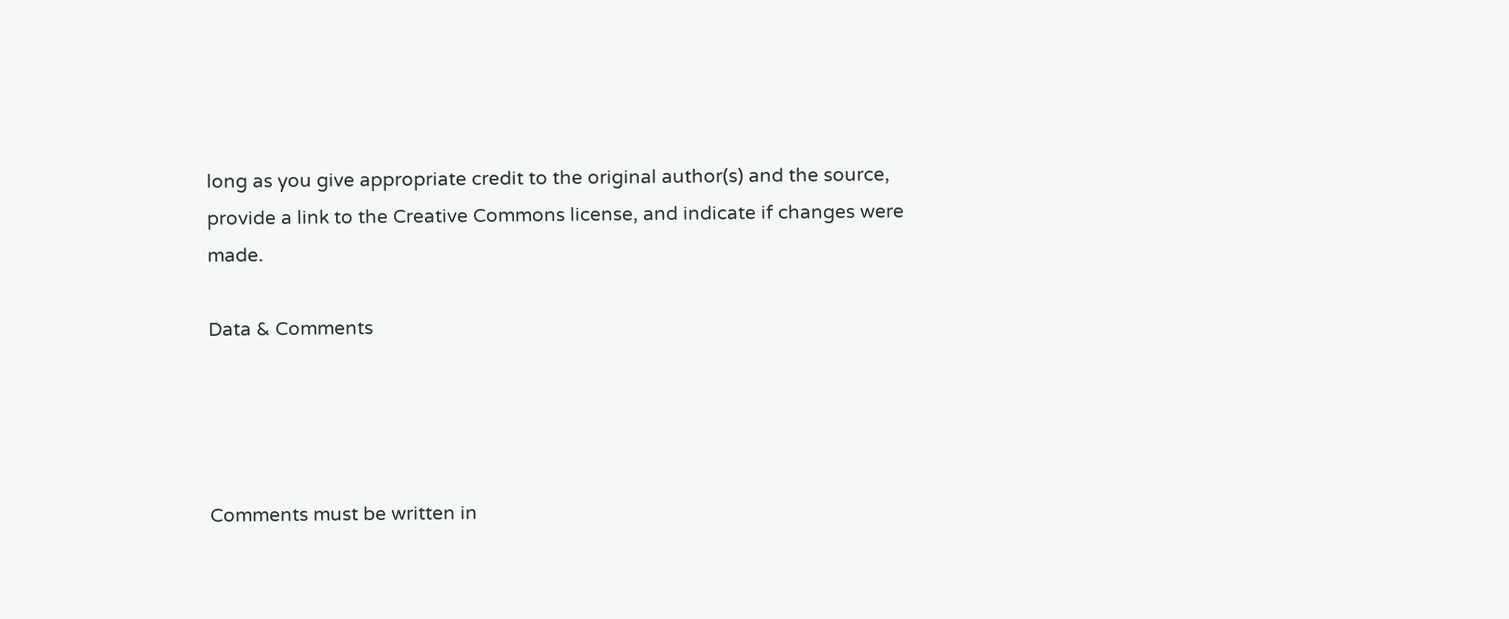long as you give appropriate credit to the original author(s) and the source, provide a link to the Creative Commons license, and indicate if changes were made.

Data & Comments




Comments must be written in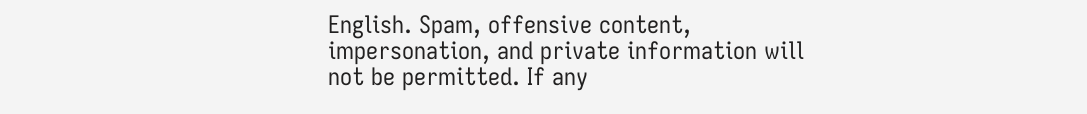English. Spam, offensive content, impersonation, and private information will not be permitted. If any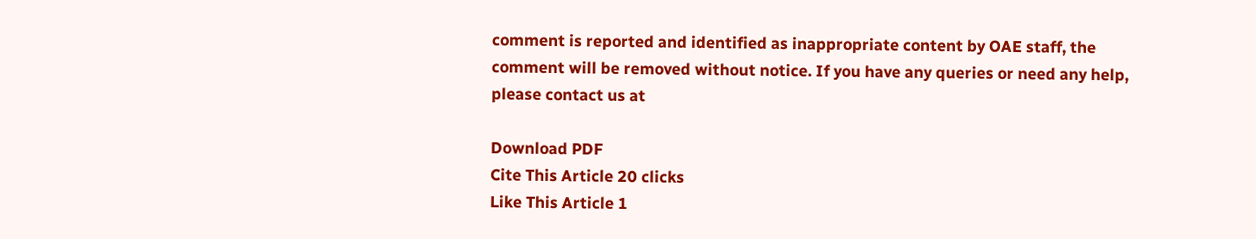comment is reported and identified as inappropriate content by OAE staff, the comment will be removed without notice. If you have any queries or need any help, please contact us at

Download PDF
Cite This Article 20 clicks
Like This Article 1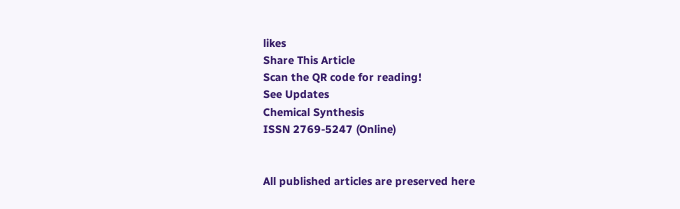likes
Share This Article
Scan the QR code for reading!
See Updates
Chemical Synthesis
ISSN 2769-5247 (Online)


All published articles are preserved here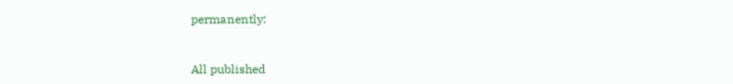permanently:


All published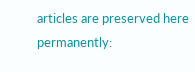articles are preserved here permanently: